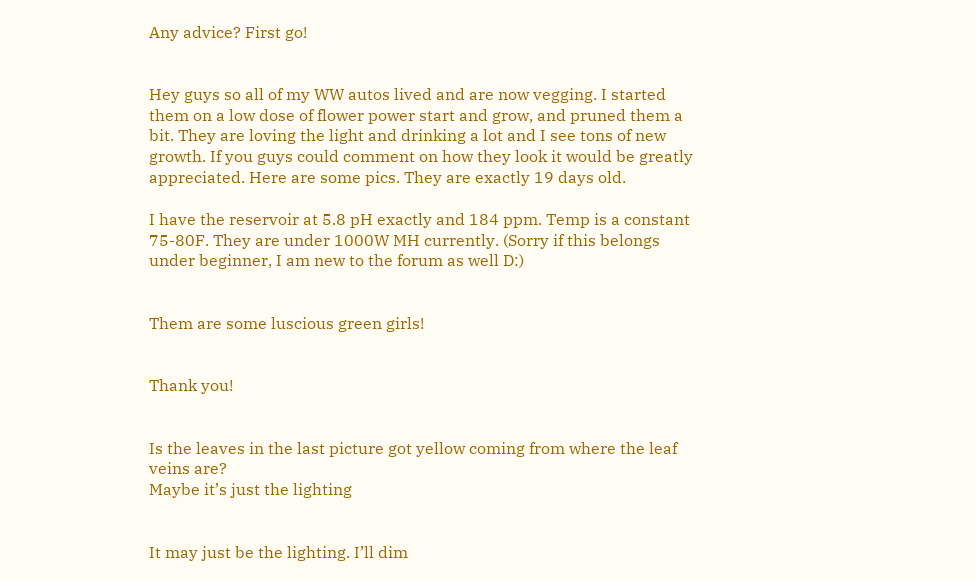Any advice? First go!


Hey guys so all of my WW autos lived and are now vegging. I started them on a low dose of flower power start and grow, and pruned them a bit. They are loving the light and drinking a lot and I see tons of new growth. If you guys could comment on how they look it would be greatly appreciated. Here are some pics. They are exactly 19 days old.

I have the reservoir at 5.8 pH exactly and 184 ppm. Temp is a constant 75-80F. They are under 1000W MH currently. (Sorry if this belongs under beginner, I am new to the forum as well D:)


Them are some luscious green girls!


Thank you!


Is the leaves in the last picture got yellow coming from where the leaf veins are?
Maybe it’s just the lighting


It may just be the lighting. I’ll dim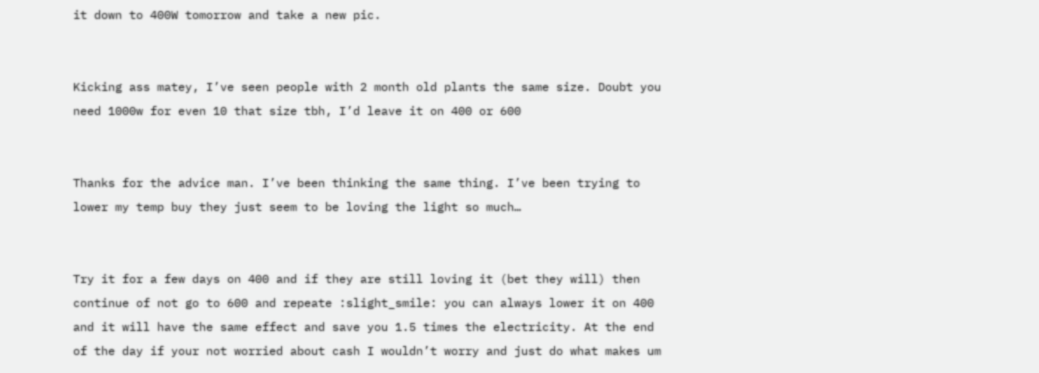it down to 400W tomorrow and take a new pic.


Kicking ass matey, I’ve seen people with 2 month old plants the same size. Doubt you need 1000w for even 10 that size tbh, I’d leave it on 400 or 600


Thanks for the advice man. I’ve been thinking the same thing. I’ve been trying to lower my temp buy they just seem to be loving the light so much…


Try it for a few days on 400 and if they are still loving it (bet they will) then continue of not go to 600 and repeate :slight_smile: you can always lower it on 400 and it will have the same effect and save you 1.5 times the electricity. At the end of the day if your not worried about cash I wouldn’t worry and just do what makes um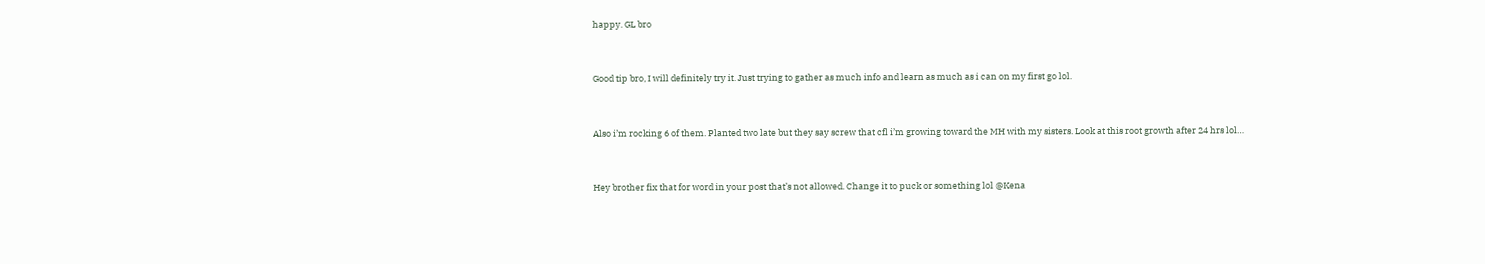happy. GL bro


Good tip bro, I will definitely try it. Just trying to gather as much info and learn as much as i can on my first go lol.


Also i’m rocking 6 of them. Planted two late but they say screw that cfl i’m growing toward the MH with my sisters. Look at this root growth after 24 hrs lol…


Hey brother fix that for word in your post that’s not allowed. Change it to puck or something lol @Kena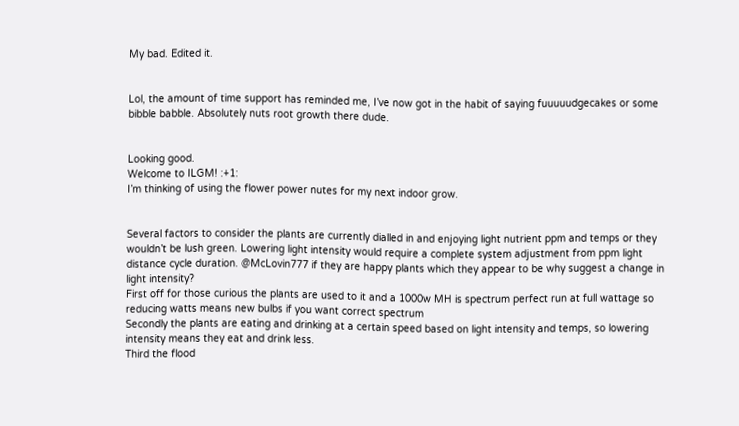My bad. Edited it.


Lol, the amount of time support has reminded me, I’ve now got in the habit of saying fuuuuudgecakes or some bibble babble. Absolutely nuts root growth there dude.


Looking good.
Welcome to ILGM! :+1:
I’m thinking of using the flower power nutes for my next indoor grow.


Several factors to consider the plants are currently dialled in and enjoying light nutrient ppm and temps or they wouldn’t be lush green. Lowering light intensity would require a complete system adjustment from ppm light distance cycle duration. @McLovin777 if they are happy plants which they appear to be why suggest a change in light intensity?
First off for those curious the plants are used to it and a 1000w MH is spectrum perfect run at full wattage so reducing watts means new bulbs if you want correct spectrum
Secondly the plants are eating and drinking at a certain speed based on light intensity and temps, so lowering intensity means they eat and drink less.
Third the flood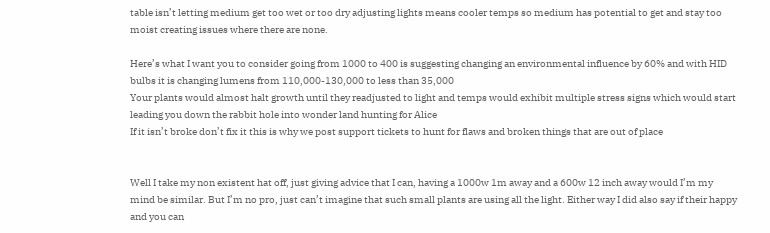table isn’t letting medium get too wet or too dry adjusting lights means cooler temps so medium has potential to get and stay too moist creating issues where there are none.

Here’s what I want you to consider going from 1000 to 400 is suggesting changing an environmental influence by 60% and with HID bulbs it is changing lumens from 110,000-130,000 to less than 35,000
Your plants would almost halt growth until they readjusted to light and temps would exhibit multiple stress signs which would start leading you down the rabbit hole into wonder land hunting for Alice
If it isn’t broke don’t fix it this is why we post support tickets to hunt for flaws and broken things that are out of place


Well I take my non existent hat off, just giving advice that I can, having a 1000w 1m away and a 600w 12 inch away would I’m my mind be similar. But I’m no pro, just can’t imagine that such small plants are using all the light. Either way I did also say if their happy and you can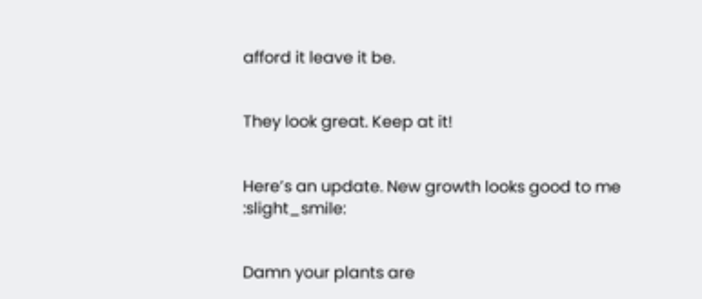afford it leave it be.


They look great. Keep at it!


Here’s an update. New growth looks good to me :slight_smile:


Damn your plants are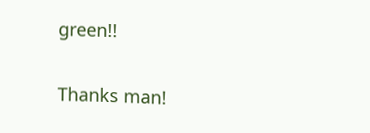green!!


Thanks man!